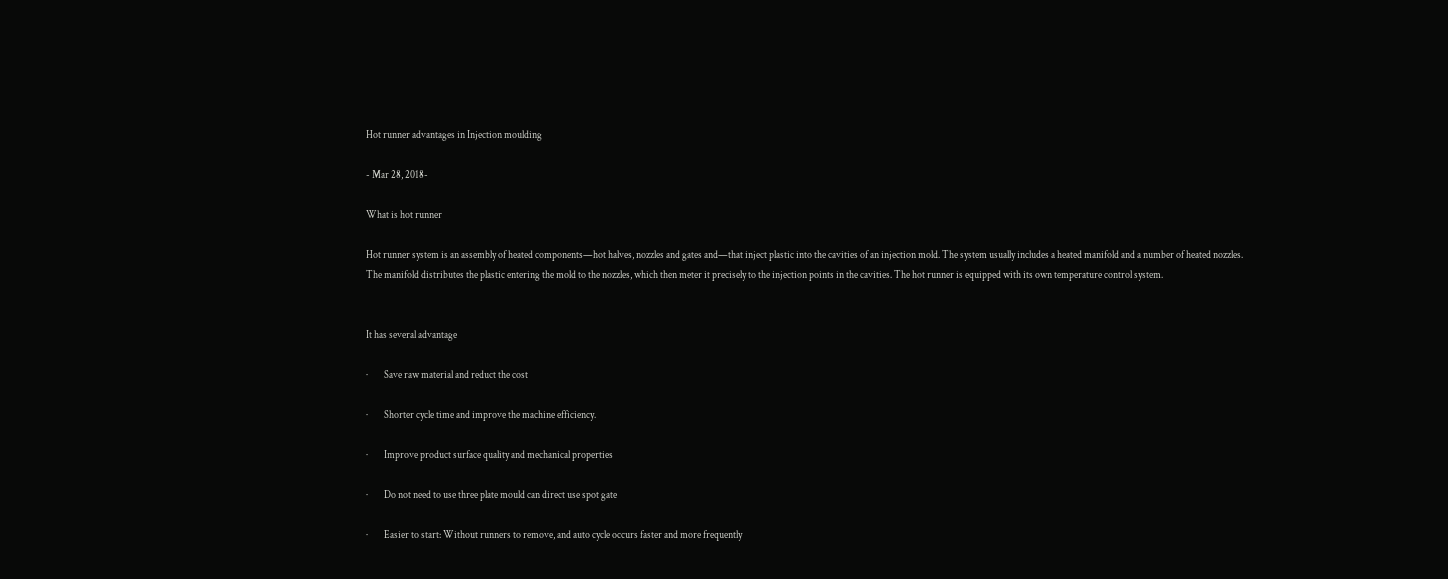Hot runner advantages in Injection moulding

- Mar 28, 2018-

What is hot runner

Hot runner system is an assembly of heated components—hot halves, nozzles and gates and—that inject plastic into the cavities of an injection mold. The system usually includes a heated manifold and a number of heated nozzles. The manifold distributes the plastic entering the mold to the nozzles, which then meter it precisely to the injection points in the cavities. The hot runner is equipped with its own temperature control system.


It has several advantage

·        Save raw material and reduct the cost

·        Shorter cycle time and improve the machine efficiency.

·        Improve product surface quality and mechanical properties

·        Do not need to use three plate mould can direct use spot gate

·        Easier to start: Without runners to remove, and auto cycle occurs faster and more frequently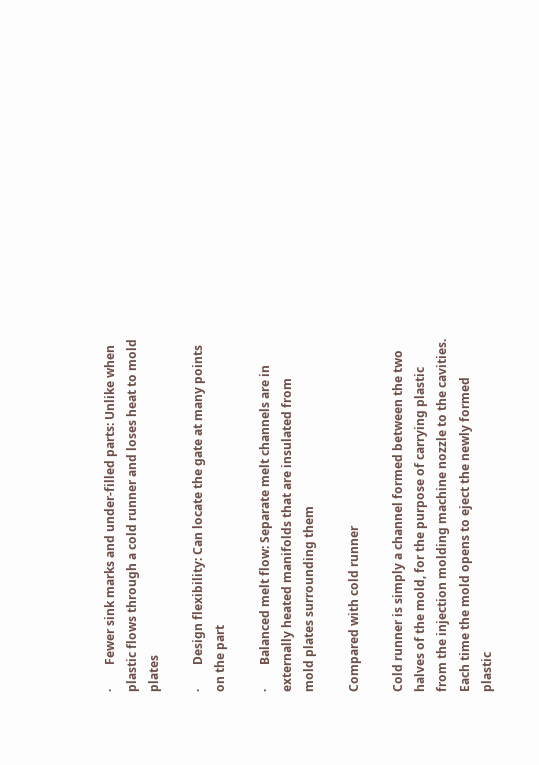·        Fewer sink marks and under-filled parts: Unlike when plastic flows through a cold runner and loses heat to mold plates

·        Design flexibility: Can locate the gate at many points on the part

·        Balanced melt flow: Separate melt channels are in externally heated manifolds that are insulated from                mold plates surrounding them

Compared with cold runner

Cold runner is simply a channel formed between the two halves of the mold, for the purpose of carrying plastic from the injection molding machine nozzle to the cavities. Each time the mold opens to eject the newly formed plastic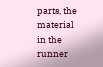parts, the material in the runner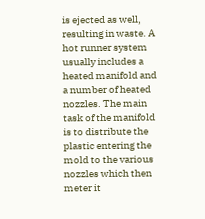is ejected as well, resulting in waste. A hot runner system usually includes a heated manifold and a number of heated nozzles. The main task of the manifold is to distribute the plastic entering the mold to the various nozzles which then meter it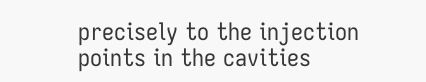precisely to the injection points in the cavities